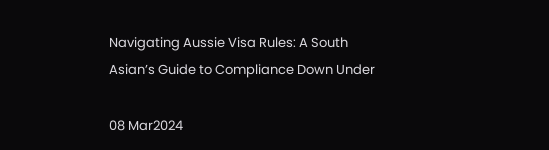Navigating Aussie Visa Rules: A South Asian’s Guide to Compliance Down Under

08 Mar2024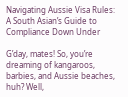Navigating Aussie Visa Rules: A South Asian’s Guide to Compliance Down Under

G’day, mates! So, you’re dreaming of kangaroos, barbies, and Aussie beaches, huh? Well,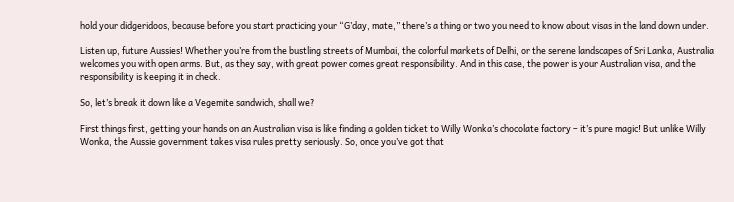hold your didgeridoos, because before you start practicing your “G’day, mate,” there’s a thing or two you need to know about visas in the land down under.

Listen up, future Aussies! Whether you’re from the bustling streets of Mumbai, the colorful markets of Delhi, or the serene landscapes of Sri Lanka, Australia welcomes you with open arms. But, as they say, with great power comes great responsibility. And in this case, the power is your Australian visa, and the responsibility is keeping it in check.

So, let’s break it down like a Vegemite sandwich, shall we?

First things first, getting your hands on an Australian visa is like finding a golden ticket to Willy Wonka’s chocolate factory – it’s pure magic! But unlike Willy Wonka, the Aussie government takes visa rules pretty seriously. So, once you’ve got that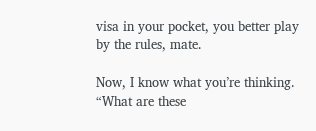visa in your pocket, you better play by the rules, mate.

Now, I know what you’re thinking. “What are these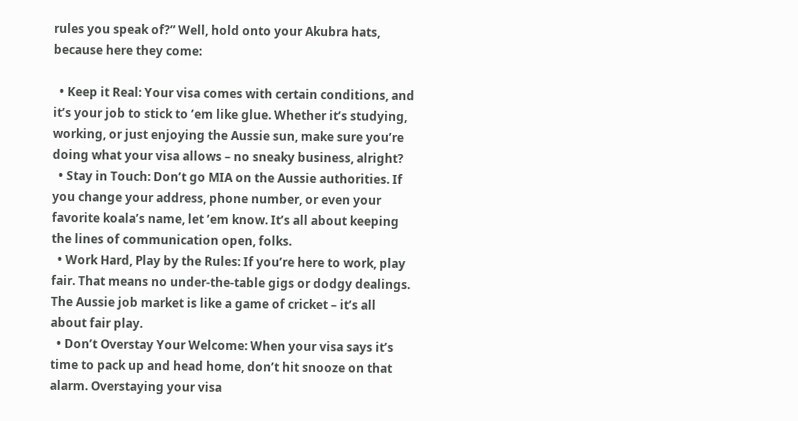rules you speak of?” Well, hold onto your Akubra hats, because here they come:

  • Keep it Real: Your visa comes with certain conditions, and it’s your job to stick to ’em like glue. Whether it’s studying, working, or just enjoying the Aussie sun, make sure you’re doing what your visa allows – no sneaky business, alright?
  • Stay in Touch: Don’t go MIA on the Aussie authorities. If you change your address, phone number, or even your favorite koala’s name, let ’em know. It’s all about keeping the lines of communication open, folks.
  • Work Hard, Play by the Rules: If you’re here to work, play fair. That means no under-the-table gigs or dodgy dealings. The Aussie job market is like a game of cricket – it’s all about fair play.
  • Don’t Overstay Your Welcome: When your visa says it’s time to pack up and head home, don’t hit snooze on that alarm. Overstaying your visa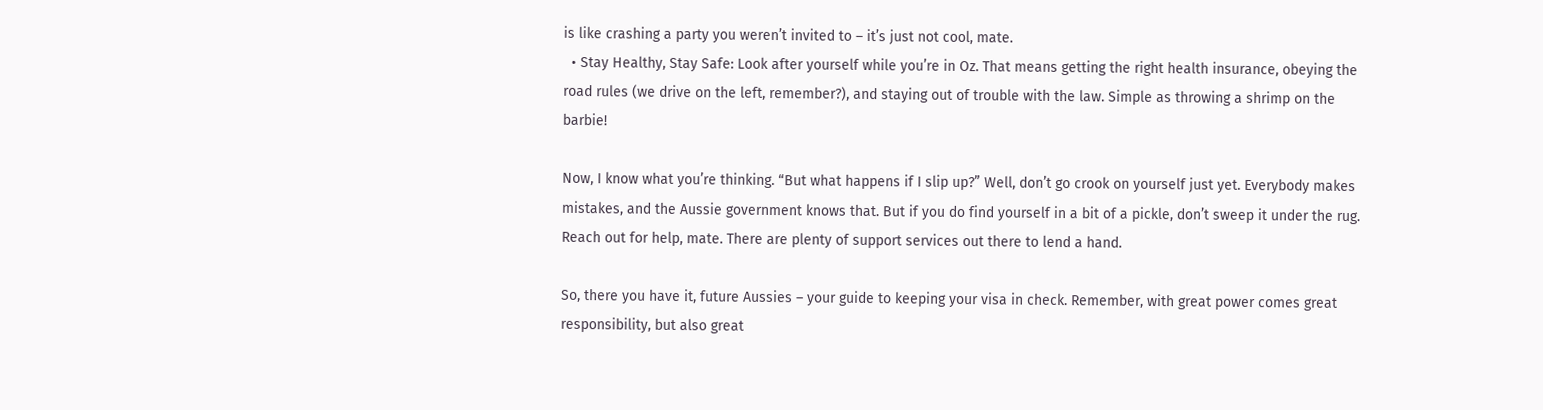is like crashing a party you weren’t invited to – it’s just not cool, mate.
  • Stay Healthy, Stay Safe: Look after yourself while you’re in Oz. That means getting the right health insurance, obeying the road rules (we drive on the left, remember?), and staying out of trouble with the law. Simple as throwing a shrimp on the barbie!

Now, I know what you’re thinking. “But what happens if I slip up?” Well, don’t go crook on yourself just yet. Everybody makes mistakes, and the Aussie government knows that. But if you do find yourself in a bit of a pickle, don’t sweep it under the rug. Reach out for help, mate. There are plenty of support services out there to lend a hand.

So, there you have it, future Aussies – your guide to keeping your visa in check. Remember, with great power comes great responsibility, but also great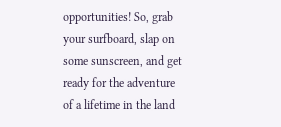opportunities! So, grab your surfboard, slap on some sunscreen, and get ready for the adventure of a lifetime in the land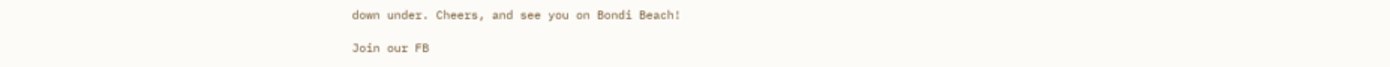down under. Cheers, and see you on Bondi Beach!

Join our FB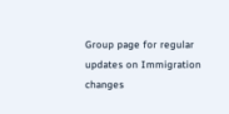Group page for regular updates on Immigration changes